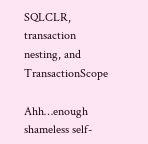SQLCLR, transaction nesting, and TransactionScope

Ahh…enough shameless self-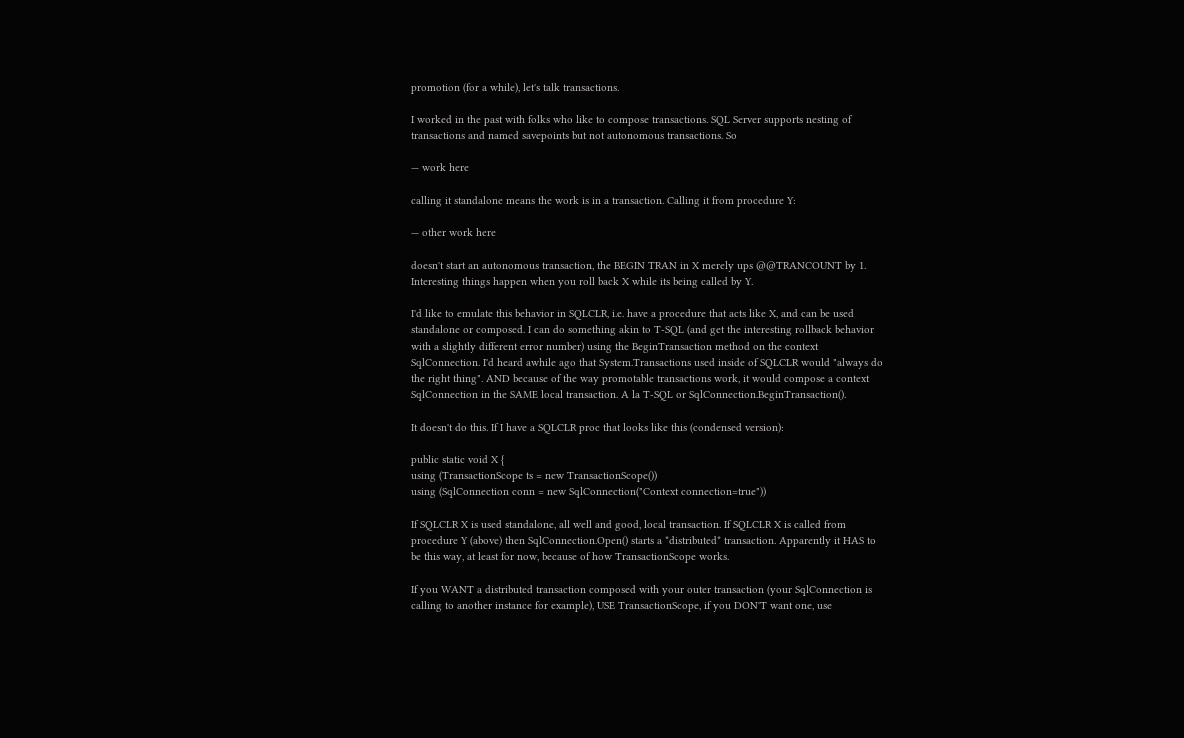promotion (for a while), let's talk transactions.

I worked in the past with folks who like to compose transactions. SQL Server supports nesting of transactions and named savepoints but not autonomous transactions. So

— work here

calling it standalone means the work is in a transaction. Calling it from procedure Y:

— other work here

doesn't start an autonomous transaction, the BEGIN TRAN in X merely ups @@TRANCOUNT by 1. Interesting things happen when you roll back X while its being called by Y.

I'd like to emulate this behavior in SQLCLR, i.e. have a procedure that acts like X, and can be used standalone or composed. I can do something akin to T-SQL (and get the interesting rollback behavior with a slightly different error number) using the BeginTransaction method on the context SqlConnection. I'd heard awhile ago that System.Transactions used inside of SQLCLR would "always do the right thing". AND because of the way promotable transactions work, it would compose a context SqlConnection in the SAME local transaction. A la T-SQL or SqlConnection.BeginTransaction().

It doesn't do this. If I have a SQLCLR proc that looks like this (condensed version):

public static void X {
using (TransactionScope ts = new TransactionScope())
using (SqlConnection conn = new SqlConnection("Context connection=true"))

If SQLCLR X is used standalone, all well and good, local transaction. If SQLCLR X is called from procedure Y (above) then SqlConnection.Open() starts a *distributed* transaction. Apparently it HAS to be this way, at least for now, because of how TransactionScope works.

If you WANT a distributed transaction composed with your outer transaction (your SqlConnection is calling to another instance for example), USE TransactionScope, if you DON'T want one, use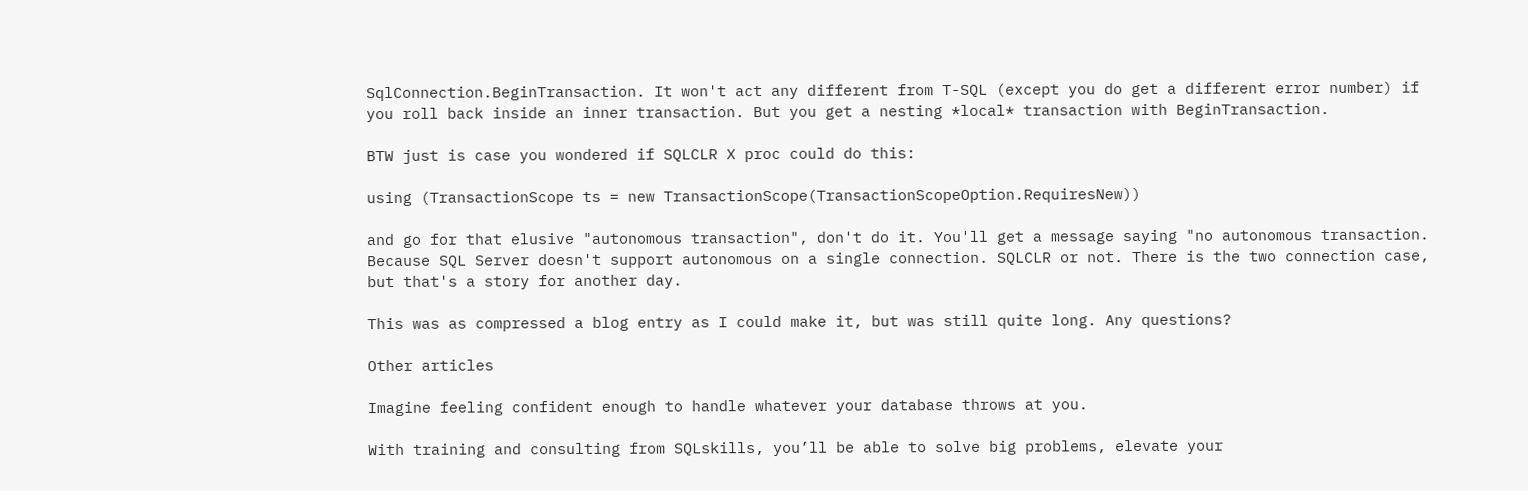SqlConnection.BeginTransaction. It won't act any different from T-SQL (except you do get a different error number) if you roll back inside an inner transaction. But you get a nesting *local* transaction with BeginTransaction.

BTW just is case you wondered if SQLCLR X proc could do this:

using (TransactionScope ts = new TransactionScope(TransactionScopeOption.RequiresNew))

and go for that elusive "autonomous transaction", don't do it. You'll get a message saying "no autonomous transaction. Because SQL Server doesn't support autonomous on a single connection. SQLCLR or not. There is the two connection case, but that's a story for another day.

This was as compressed a blog entry as I could make it, but was still quite long. Any questions?

Other articles

Imagine feeling confident enough to handle whatever your database throws at you.

With training and consulting from SQLskills, you’ll be able to solve big problems, elevate your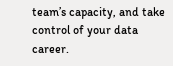team’s capacity, and take control of your data career.